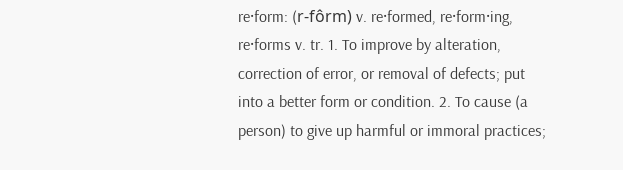re·form: (r-fôrm) v. re·formed, re·form·ing, re·forms v. tr. 1. To improve by alteration, correction of error, or removal of defects; put into a better form or condition. 2. To cause (a person) to give up harmful or immoral practices;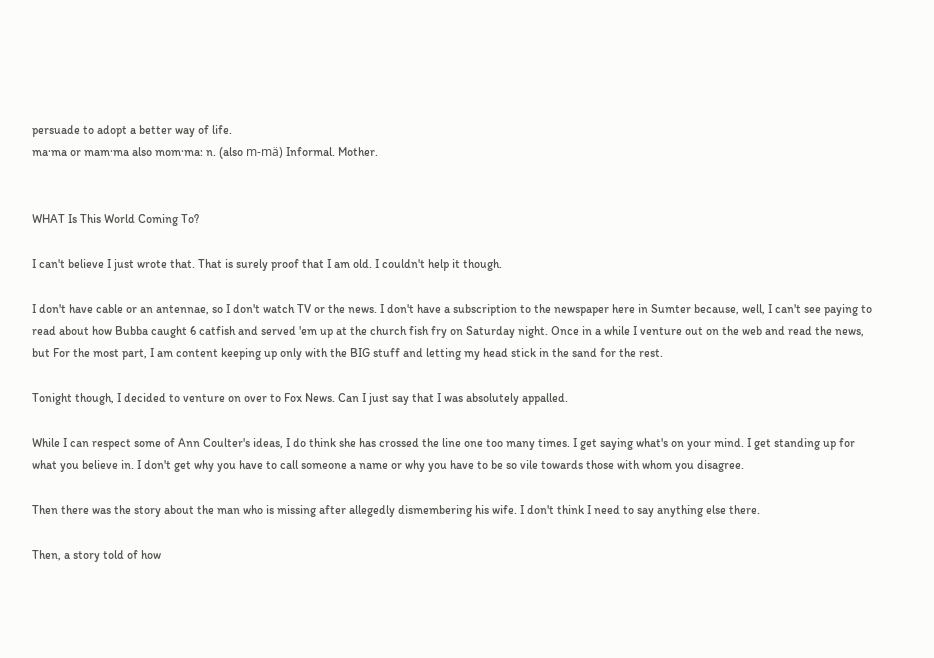persuade to adopt a better way of life.
ma·ma or mam·ma also mom·ma: n. (also m-mä) Informal. Mother.


WHAT Is This World Coming To?

I can't believe I just wrote that. That is surely proof that I am old. I couldn't help it though.

I don't have cable or an antennae, so I don't watch TV or the news. I don't have a subscription to the newspaper here in Sumter because, well, I can't see paying to read about how Bubba caught 6 catfish and served 'em up at the church fish fry on Saturday night. Once in a while I venture out on the web and read the news, but For the most part, I am content keeping up only with the BIG stuff and letting my head stick in the sand for the rest.

Tonight though, I decided to venture on over to Fox News. Can I just say that I was absolutely appalled.

While I can respect some of Ann Coulter's ideas, I do think she has crossed the line one too many times. I get saying what's on your mind. I get standing up for what you believe in. I don't get why you have to call someone a name or why you have to be so vile towards those with whom you disagree.

Then there was the story about the man who is missing after allegedly dismembering his wife. I don't think I need to say anything else there.

Then, a story told of how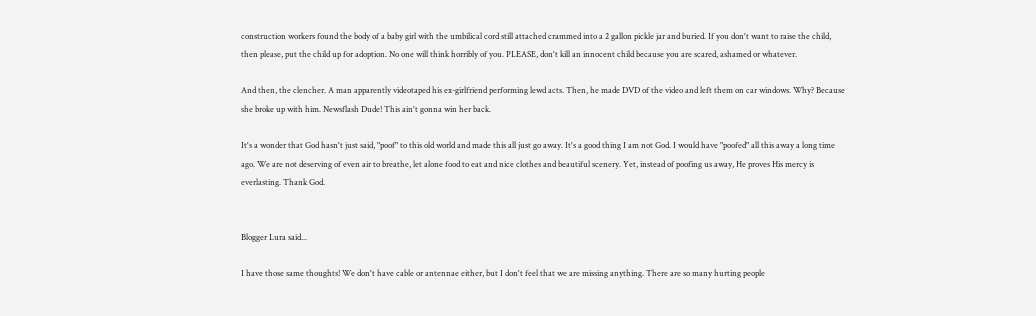construction workers found the body of a baby girl with the umbilical cord still attached crammed into a 2 gallon pickle jar and buried. If you don't want to raise the child, then please, put the child up for adoption. No one will think horribly of you. PLEASE, don't kill an innocent child because you are scared, ashamed or whatever.

And then, the clencher. A man apparently videotaped his ex-girlfriend performing lewd acts. Then, he made DVD of the video and left them on car windows. Why? Because she broke up with him. Newsflash Dude! This ain't gonna win her back.

It's a wonder that God hasn't just said, "poof" to this old world and made this all just go away. It's a good thing I am not God. I would have "poofed" all this away a long time ago. We are not deserving of even air to breathe, let alone food to eat and nice clothes and beautiful scenery. Yet, instead of poofing us away, He proves His mercy is everlasting. Thank God.


Blogger Lura said...

I have those same thoughts! We don't have cable or antennae either, but I don't feel that we are missing anything. There are so many hurting people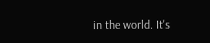in the world. It's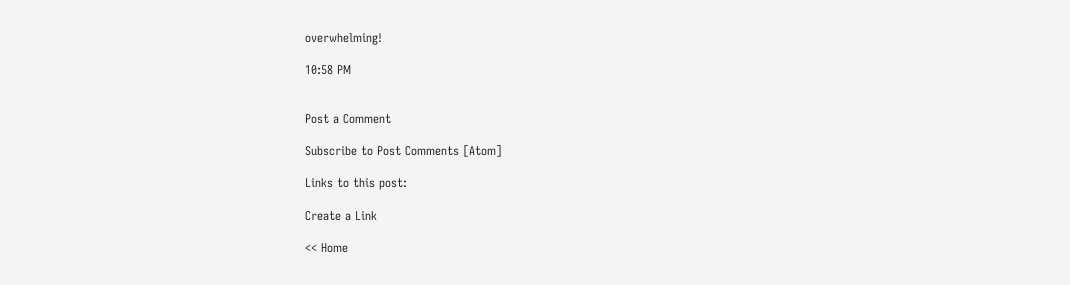overwhelming!

10:58 PM


Post a Comment

Subscribe to Post Comments [Atom]

Links to this post:

Create a Link

<< Home